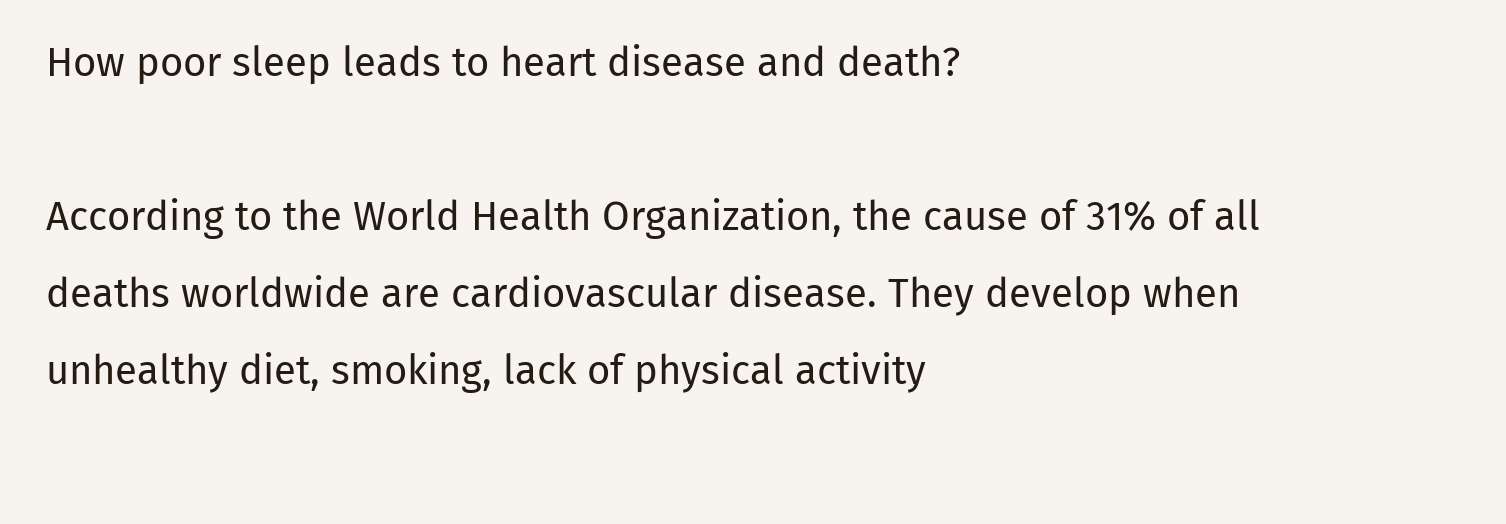How poor sleep leads to heart disease and death?

According to the World Health Organization, the cause of 31% of all deaths worldwide are cardiovascular disease. They develop when unhealthy diet, smoking, lack of physical activity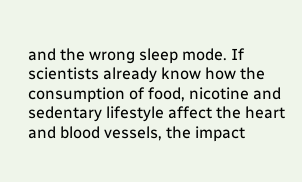and the wrong sleep mode. If scientists already know how the consumption of food, nicotine and sedentary lifestyle affect the heart and blood vessels, the impact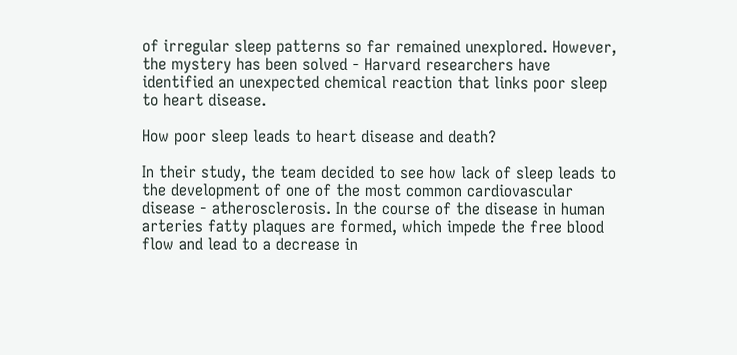of irregular sleep patterns so far remained unexplored. However, the mystery has been solved - Harvard researchers have identified an unexpected chemical reaction that links poor sleep to heart disease.

How poor sleep leads to heart disease and death?

In their study, the team decided to see how lack of sleep leads to the development of one of the most common cardiovascular disease - atherosclerosis. In the course of the disease in human arteries fatty plaques are formed, which impede the free blood flow and lead to a decrease in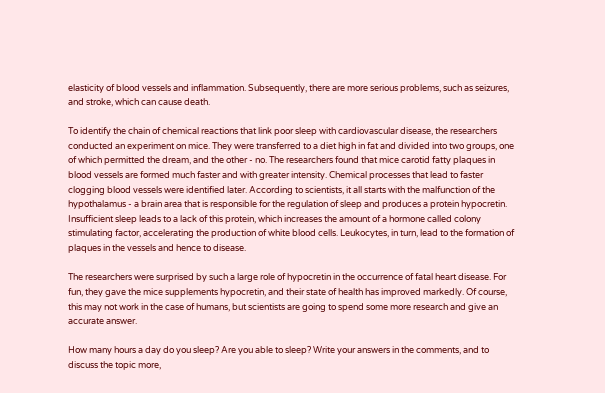elasticity of blood vessels and inflammation. Subsequently, there are more serious problems, such as seizures, and stroke, which can cause death.

To identify the chain of chemical reactions that link poor sleep with cardiovascular disease, the researchers conducted an experiment on mice. They were transferred to a diet high in fat and divided into two groups, one of which permitted the dream, and the other - no. The researchers found that mice carotid fatty plaques in blood vessels are formed much faster and with greater intensity. Chemical processes that lead to faster clogging blood vessels were identified later. According to scientists, it all starts with the malfunction of the hypothalamus - a brain area that is responsible for the regulation of sleep and produces a protein hypocretin. Insufficient sleep leads to a lack of this protein, which increases the amount of a hormone called colony stimulating factor, accelerating the production of white blood cells. Leukocytes, in turn, lead to the formation of plaques in the vessels and hence to disease.

The researchers were surprised by such a large role of hypocretin in the occurrence of fatal heart disease. For fun, they gave the mice supplements hypocretin, and their state of health has improved markedly. Of course, this may not work in the case of humans, but scientists are going to spend some more research and give an accurate answer.

How many hours a day do you sleep? Are you able to sleep? Write your answers in the comments, and to discuss the topic more,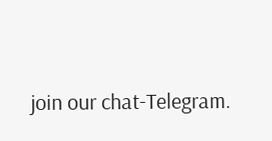join our chat-Telegram.